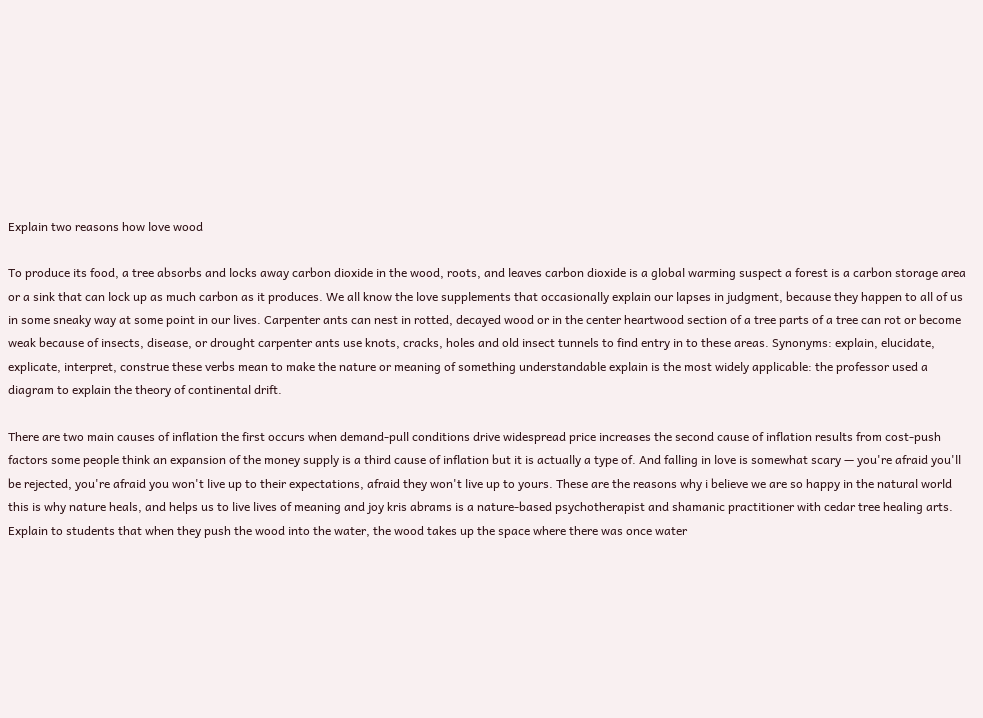Explain two reasons how love wood

To produce its food, a tree absorbs and locks away carbon dioxide in the wood, roots, and leaves carbon dioxide is a global warming suspect a forest is a carbon storage area or a sink that can lock up as much carbon as it produces. We all know the love supplements that occasionally explain our lapses in judgment, because they happen to all of us in some sneaky way at some point in our lives. Carpenter ants can nest in rotted, decayed wood or in the center heartwood section of a tree parts of a tree can rot or become weak because of insects, disease, or drought carpenter ants use knots, cracks, holes and old insect tunnels to find entry in to these areas. Synonyms: explain, elucidate, explicate, interpret, construe these verbs mean to make the nature or meaning of something understandable explain is the most widely applicable: the professor used a diagram to explain the theory of continental drift.

There are two main causes of inflation the first occurs when demand-pull conditions drive widespread price increases the second cause of inflation results from cost-push factors some people think an expansion of the money supply is a third cause of inflation but it is actually a type of. And falling in love is somewhat scary — you're afraid you'll be rejected, you're afraid you won't live up to their expectations, afraid they won't live up to yours. These are the reasons why i believe we are so happy in the natural world this is why nature heals, and helps us to live lives of meaning and joy kris abrams is a nature-based psychotherapist and shamanic practitioner with cedar tree healing arts. Explain to students that when they push the wood into the water, the wood takes up the space where there was once water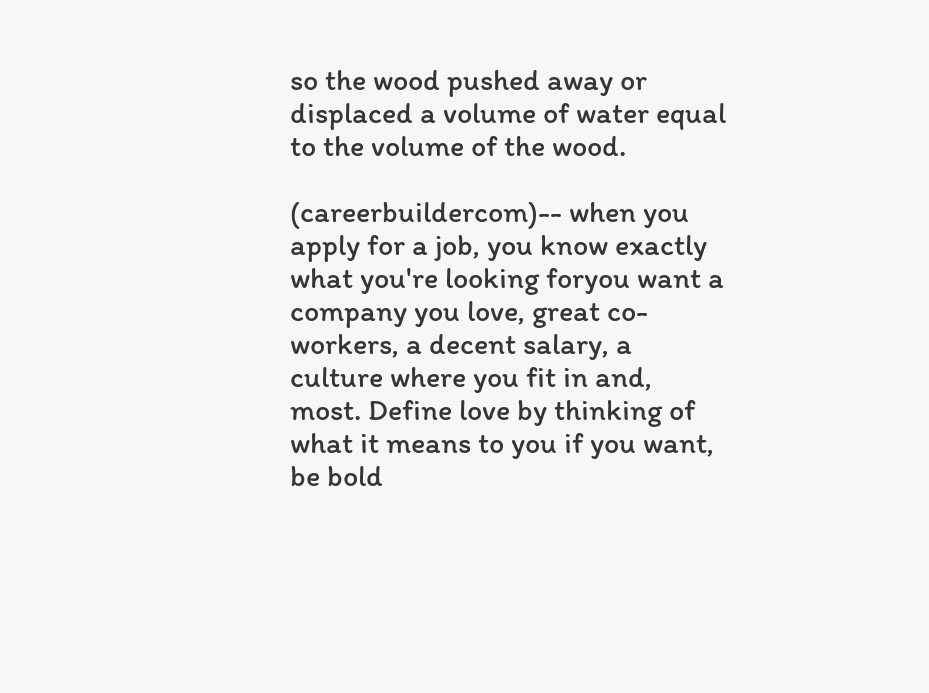so the wood pushed away or displaced a volume of water equal to the volume of the wood.

(careerbuildercom)-- when you apply for a job, you know exactly what you're looking foryou want a company you love, great co-workers, a decent salary, a culture where you fit in and, most. Define love by thinking of what it means to you if you want, be bold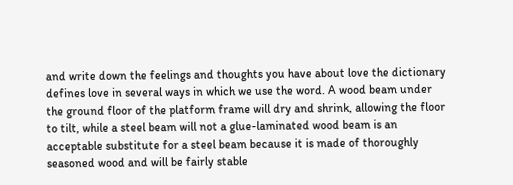and write down the feelings and thoughts you have about love the dictionary defines love in several ways in which we use the word. A wood beam under the ground floor of the platform frame will dry and shrink, allowing the floor to tilt, while a steel beam will not a glue-laminated wood beam is an acceptable substitute for a steel beam because it is made of thoroughly seasoned wood and will be fairly stable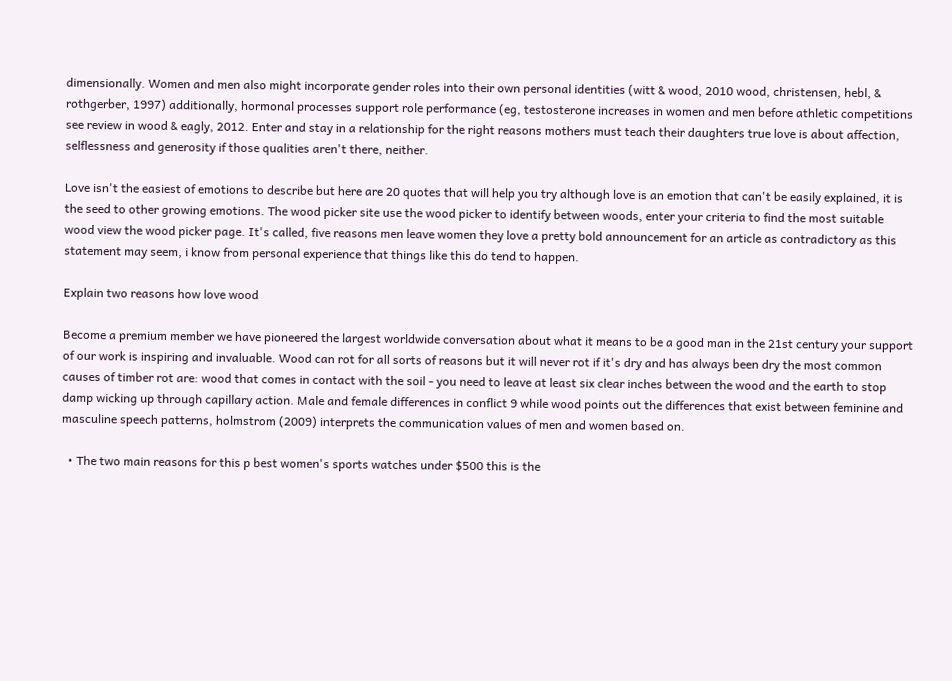dimensionally. Women and men also might incorporate gender roles into their own personal identities (witt & wood, 2010 wood, christensen, hebl, & rothgerber, 1997) additionally, hormonal processes support role performance (eg, testosterone increases in women and men before athletic competitions see review in wood & eagly, 2012. Enter and stay in a relationship for the right reasons mothers must teach their daughters true love is about affection, selflessness and generosity if those qualities aren't there, neither.

Love isn't the easiest of emotions to describe but here are 20 quotes that will help you try although love is an emotion that can't be easily explained, it is the seed to other growing emotions. The wood picker site use the wood picker to identify between woods, enter your criteria to find the most suitable wood view the wood picker page. It's called, five reasons men leave women they love a pretty bold announcement for an article as contradictory as this statement may seem, i know from personal experience that things like this do tend to happen.

Explain two reasons how love wood

Become a premium member we have pioneered the largest worldwide conversation about what it means to be a good man in the 21st century your support of our work is inspiring and invaluable. Wood can rot for all sorts of reasons but it will never rot if it's dry and has always been dry the most common causes of timber rot are: wood that comes in contact with the soil - you need to leave at least six clear inches between the wood and the earth to stop damp wicking up through capillary action. Male and female differences in conflict 9 while wood points out the differences that exist between feminine and masculine speech patterns, holmstrom (2009) interprets the communication values of men and women based on.

  • The two main reasons for this p best women's sports watches under $500 this is the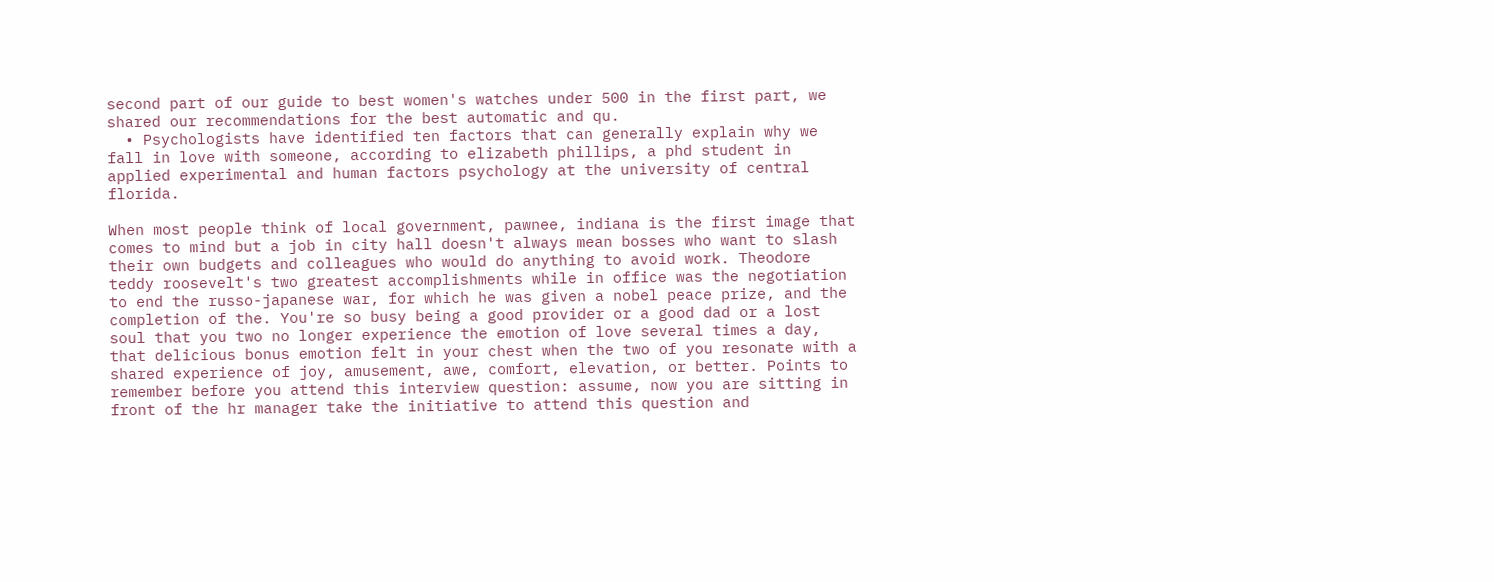second part of our guide to best women's watches under 500 in the first part, we shared our recommendations for the best automatic and qu.
  • Psychologists have identified ten factors that can generally explain why we fall in love with someone, according to elizabeth phillips, a phd student in applied experimental and human factors psychology at the university of central florida.

When most people think of local government, pawnee, indiana is the first image that comes to mind but a job in city hall doesn't always mean bosses who want to slash their own budgets and colleagues who would do anything to avoid work. Theodore teddy roosevelt's two greatest accomplishments while in office was the negotiation to end the russo-japanese war, for which he was given a nobel peace prize, and the completion of the. You're so busy being a good provider or a good dad or a lost soul that you two no longer experience the emotion of love several times a day, that delicious bonus emotion felt in your chest when the two of you resonate with a shared experience of joy, amusement, awe, comfort, elevation, or better. Points to remember before you attend this interview question: assume, now you are sitting in front of the hr manager take the initiative to attend this question and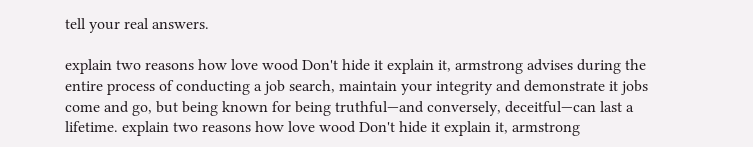tell your real answers.

explain two reasons how love wood Don't hide it explain it, armstrong advises during the entire process of conducting a job search, maintain your integrity and demonstrate it jobs come and go, but being known for being truthful—and conversely, deceitful—can last a lifetime. explain two reasons how love wood Don't hide it explain it, armstrong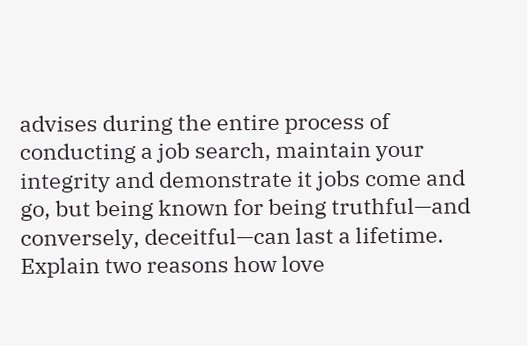advises during the entire process of conducting a job search, maintain your integrity and demonstrate it jobs come and go, but being known for being truthful—and conversely, deceitful—can last a lifetime.
Explain two reasons how love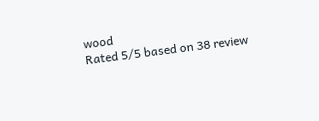wood
Rated 5/5 based on 38 review